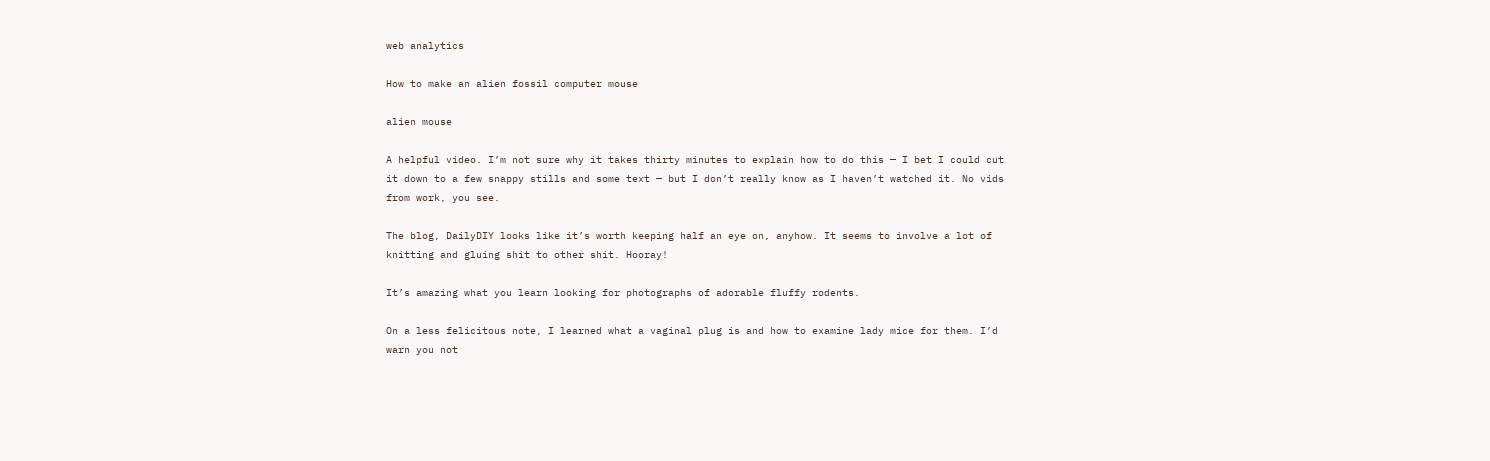web analytics

How to make an alien fossil computer mouse

alien mouse

A helpful video. I’m not sure why it takes thirty minutes to explain how to do this — I bet I could cut it down to a few snappy stills and some text — but I don’t really know as I haven’t watched it. No vids from work, you see.

The blog, DailyDIY looks like it’s worth keeping half an eye on, anyhow. It seems to involve a lot of knitting and gluing shit to other shit. Hooray!

It’s amazing what you learn looking for photographs of adorable fluffy rodents.

On a less felicitous note, I learned what a vaginal plug is and how to examine lady mice for them. I’d warn you not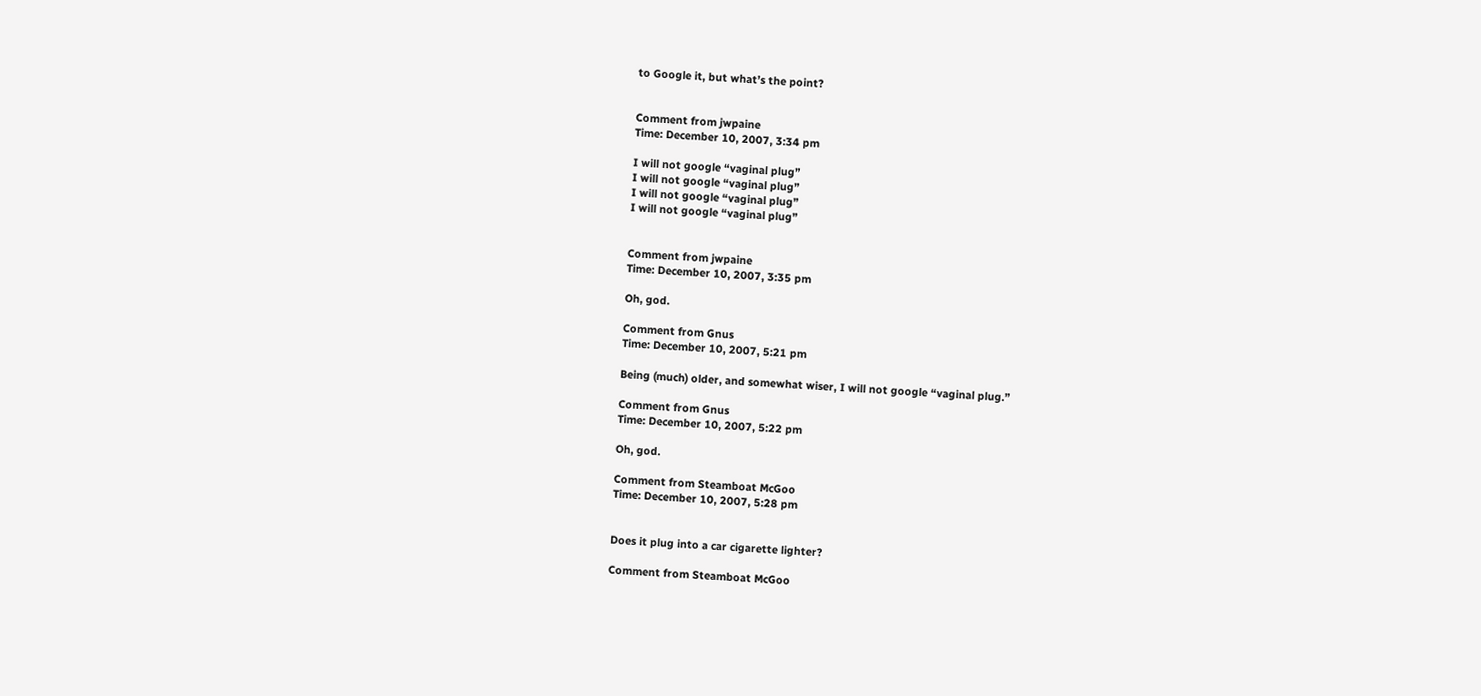to Google it, but what’s the point?


Comment from jwpaine
Time: December 10, 2007, 3:34 pm

I will not google “vaginal plug”
I will not google “vaginal plug”
I will not google “vaginal plug”
I will not google “vaginal plug”


Comment from jwpaine
Time: December 10, 2007, 3:35 pm

Oh, god.

Comment from Gnus
Time: December 10, 2007, 5:21 pm

Being (much) older, and somewhat wiser, I will not google “vaginal plug.”

Comment from Gnus
Time: December 10, 2007, 5:22 pm

Oh, god.

Comment from Steamboat McGoo
Time: December 10, 2007, 5:28 pm


Does it plug into a car cigarette lighter?

Comment from Steamboat McGoo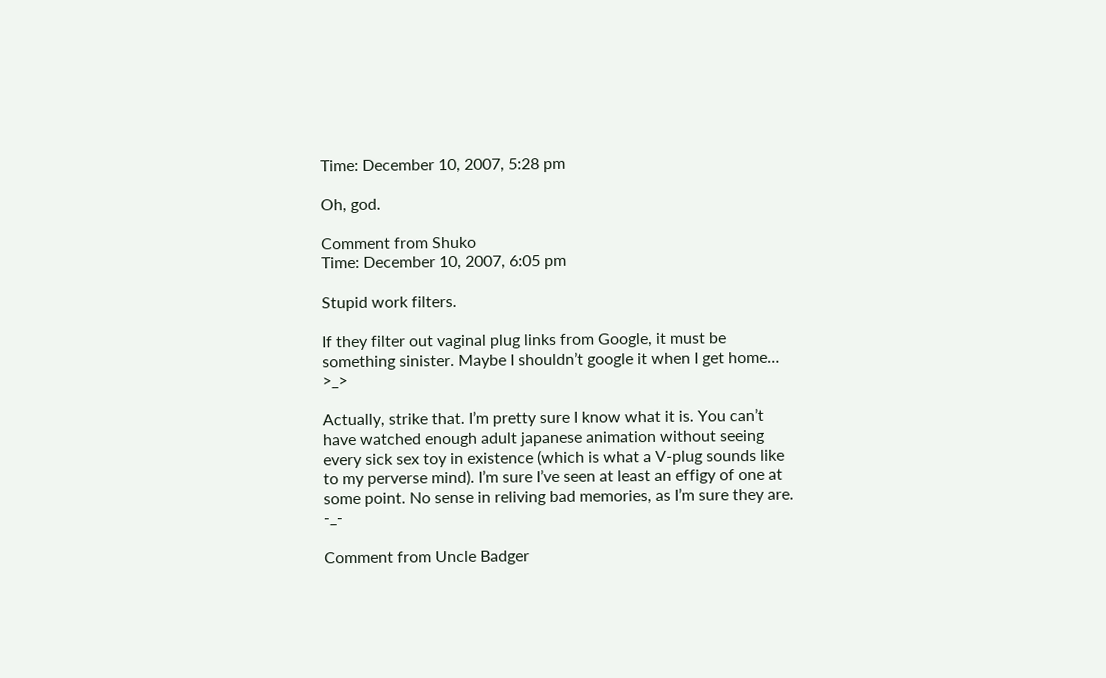Time: December 10, 2007, 5:28 pm

Oh, god.

Comment from Shuko
Time: December 10, 2007, 6:05 pm

Stupid work filters.

If they filter out vaginal plug links from Google, it must be something sinister. Maybe I shouldn’t google it when I get home… >_>

Actually, strike that. I’m pretty sure I know what it is. You can’t have watched enough adult japanese animation without seeing every sick sex toy in existence (which is what a V-plug sounds like to my perverse mind). I’m sure I’ve seen at least an effigy of one at some point. No sense in reliving bad memories, as I’m sure they are. -_-

Comment from Uncle Badger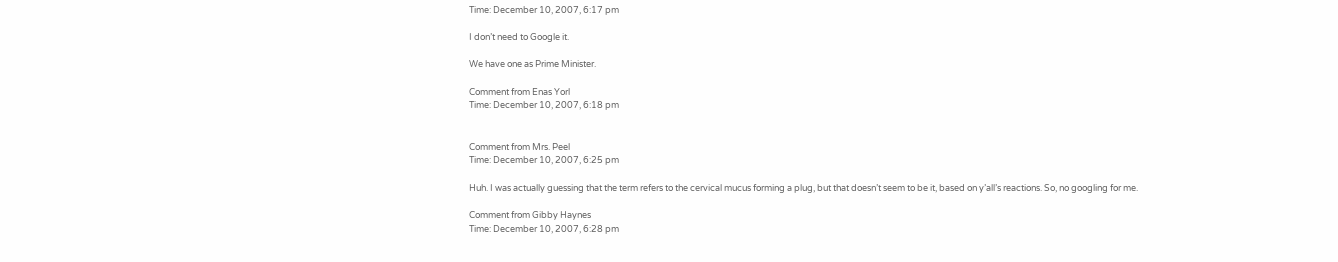Time: December 10, 2007, 6:17 pm

I don’t need to Google it.

We have one as Prime Minister.

Comment from Enas Yorl
Time: December 10, 2007, 6:18 pm


Comment from Mrs. Peel
Time: December 10, 2007, 6:25 pm

Huh. I was actually guessing that the term refers to the cervical mucus forming a plug, but that doesn’t seem to be it, based on y’all’s reactions. So, no googling for me.

Comment from Gibby Haynes
Time: December 10, 2007, 6:28 pm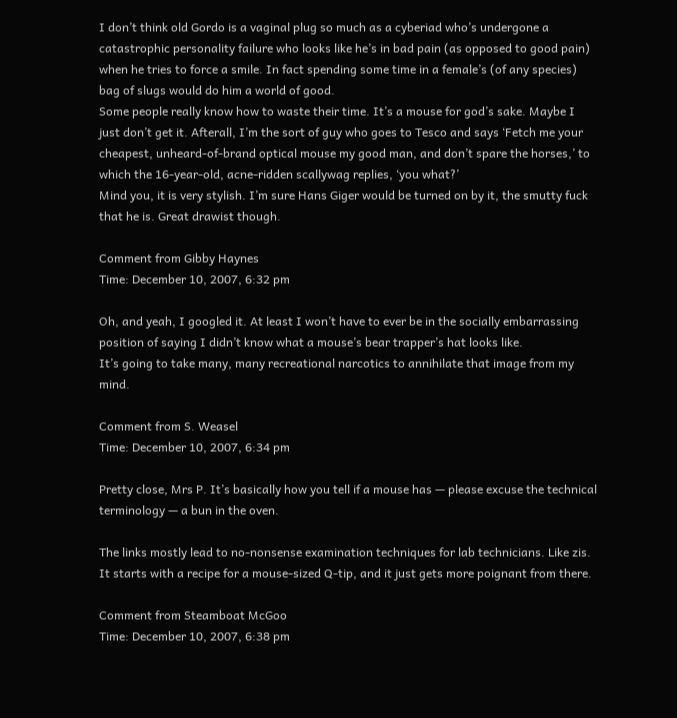I don’t think old Gordo is a vaginal plug so much as a cyberiad who’s undergone a catastrophic personality failure who looks like he’s in bad pain (as opposed to good pain) when he tries to force a smile. In fact spending some time in a female’s (of any species) bag of slugs would do him a world of good.
Some people really know how to waste their time. It’s a mouse for god’s sake. Maybe I just don’t get it. Afterall, I’m the sort of guy who goes to Tesco and says ‘Fetch me your cheapest, unheard-of-brand optical mouse my good man, and don’t spare the horses,’ to which the 16-year-old, acne-ridden scallywag replies, ‘you what?’
Mind you, it is very stylish. I’m sure Hans Giger would be turned on by it, the smutty fuck that he is. Great drawist though.

Comment from Gibby Haynes
Time: December 10, 2007, 6:32 pm

Oh, and yeah, I googled it. At least I won’t have to ever be in the socially embarrassing position of saying I didn’t know what a mouse’s bear trapper’s hat looks like.
It’s going to take many, many recreational narcotics to annihilate that image from my mind.

Comment from S. Weasel
Time: December 10, 2007, 6:34 pm

Pretty close, Mrs P. It’s basically how you tell if a mouse has — please excuse the technical terminology — a bun in the oven.

The links mostly lead to no-nonsense examination techniques for lab technicians. Like zis. It starts with a recipe for a mouse-sized Q-tip, and it just gets more poignant from there.

Comment from Steamboat McGoo
Time: December 10, 2007, 6:38 pm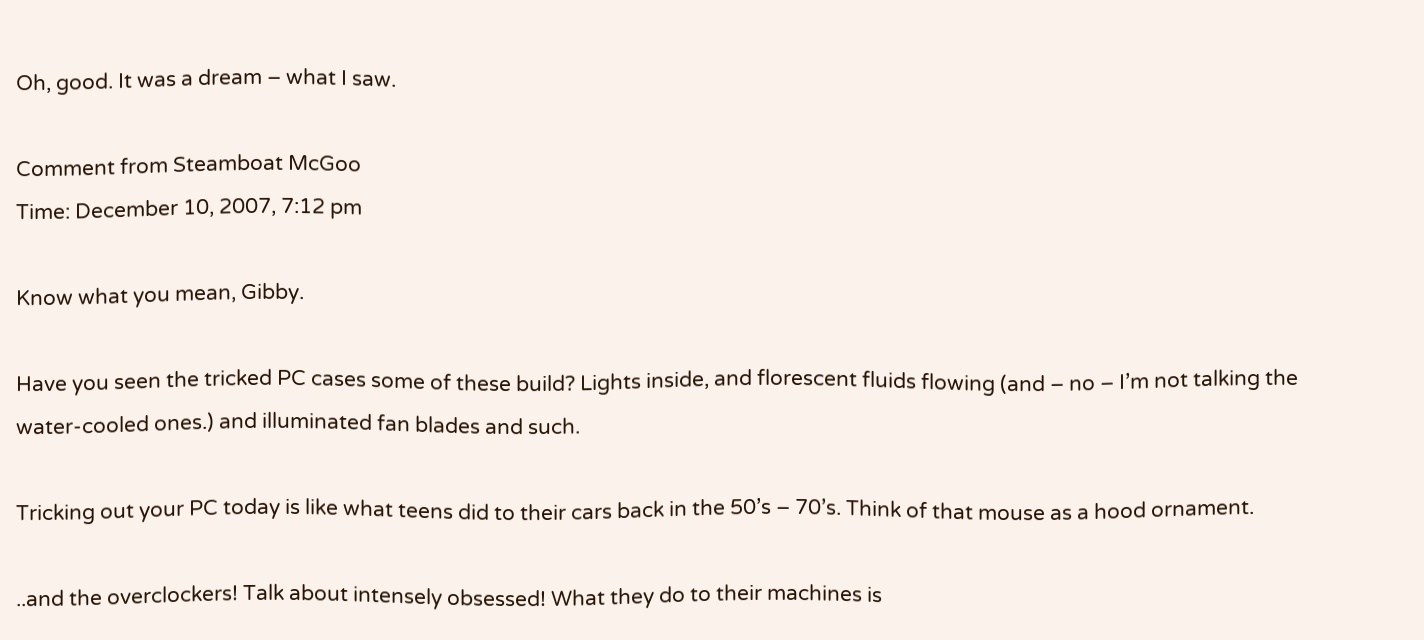Oh, good. It was a dream – what I saw.

Comment from Steamboat McGoo
Time: December 10, 2007, 7:12 pm

Know what you mean, Gibby.

Have you seen the tricked PC cases some of these build? Lights inside, and florescent fluids flowing (and – no – I’m not talking the water-cooled ones.) and illuminated fan blades and such.

Tricking out your PC today is like what teens did to their cars back in the 50’s – 70’s. Think of that mouse as a hood ornament.

..and the overclockers! Talk about intensely obsessed! What they do to their machines is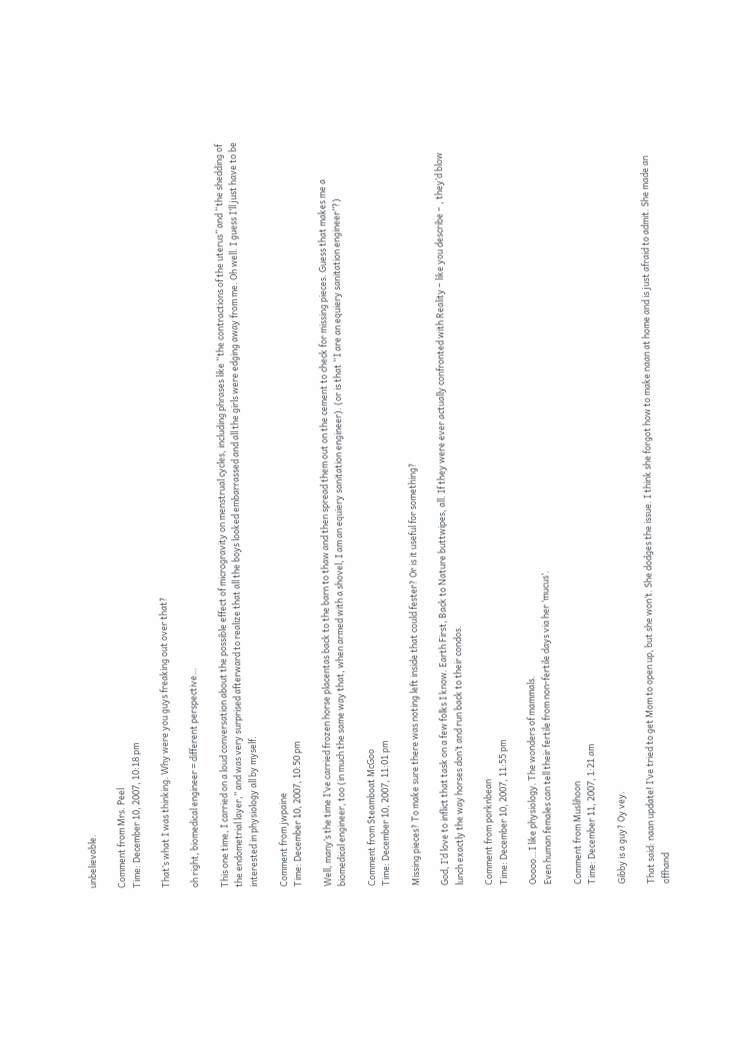unbelievable.

Comment from Mrs. Peel
Time: December 10, 2007, 10:18 pm

That’s what I was thinking. Why were you guys freaking out over that?

oh right, biomedical engineer = different perspective…

This one time, I carried on a loud conversation about the possible effect of microgravity on menstrual cycles, including phrases like “the contractions of the uterus” and “the shedding of the endometrial layer,” and was very surprised afterward to realize that all the boys looked embarrassed and all the girls were edging away from me. Oh well. I guess I’ll just have to be interested in physiology all by myself.

Comment from jwpaine
Time: December 10, 2007, 10:50 pm

Well, many’s the time I’ve carried frozen horse placentas back to the barn to thaw and then spread them out on the cement to check for missing pieces. Guess that makes me a biomedical engineer, too (in much the same way that, when armed with a shovel, I am an equiery sanitation engineer). (or is that “I are an equiery sanitation engineer”?)

Comment from Steamboat McGoo
Time: December 10, 2007, 11:01 pm

Missing pieces? To make sure there was noting left inside that could fester? Or is it useful for something?

God, I’d love to inflict that task on a few folks I know. Earth First, Back to Nature buttwipes, all. If they were ever actually confronted with Reality – like you describe – , they’d blow lunch exactly the way horses don’t and run back to their condos.

Comment from porknbean
Time: December 10, 2007, 11:55 pm

Ooooo…I like physiology. The wonders of mammals.
Even human females can tell their fertile from non-fertile days via her ‘mucus’.

Comment from Muslihoon
Time: December 11, 2007, 1:21 am

Gibby is a guy? Oy vey.

That said: naan update! I’ve tried to get Mom to open up, but she won’t. She dodges the issue. I think she forgot how to make naan at home and is just afraid to admit. She made an offhand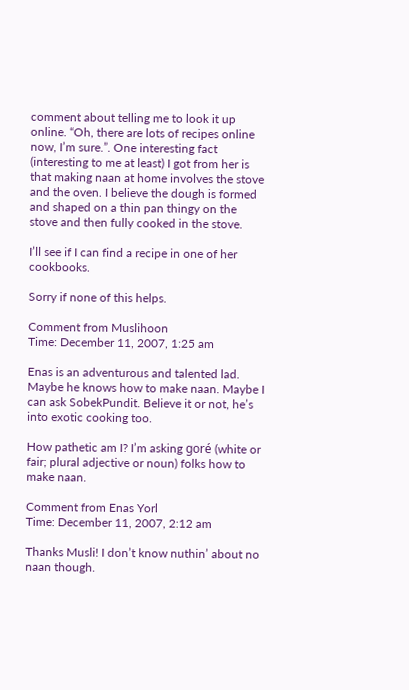comment about telling me to look it up online. “Oh, there are lots of recipes online now, I’m sure.”. One interesting fact (interesting to me at least) I got from her is that making naan at home involves the stove and the oven. I believe the dough is formed and shaped on a thin pan thingy on the stove and then fully cooked in the stove.

I’ll see if I can find a recipe in one of her cookbooks.

Sorry if none of this helps.

Comment from Muslihoon
Time: December 11, 2007, 1:25 am

Enas is an adventurous and talented lad. Maybe he knows how to make naan. Maybe I can ask SobekPundit. Believe it or not, he’s into exotic cooking too.

How pathetic am I? I’m asking goré (white or fair; plural adjective or noun) folks how to make naan.

Comment from Enas Yorl
Time: December 11, 2007, 2:12 am

Thanks Musli! I don’t know nuthin’ about no naan though.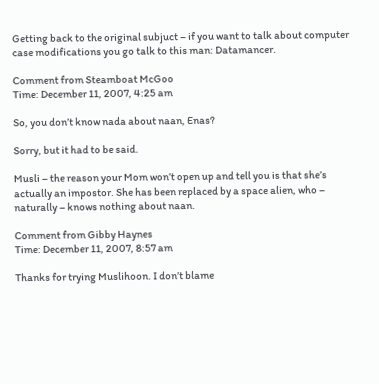Getting back to the original subjuct – if you want to talk about computer case modifications you go talk to this man: Datamancer.

Comment from Steamboat McGoo
Time: December 11, 2007, 4:25 am

So, you don’t know nada about naan, Enas?

Sorry, but it had to be said.

Musli – the reason your Mom won’t open up and tell you is that she’s actually an impostor. She has been replaced by a space alien, who – naturally – knows nothing about naan.

Comment from Gibby Haynes
Time: December 11, 2007, 8:57 am

Thanks for trying Muslihoon. I don’t blame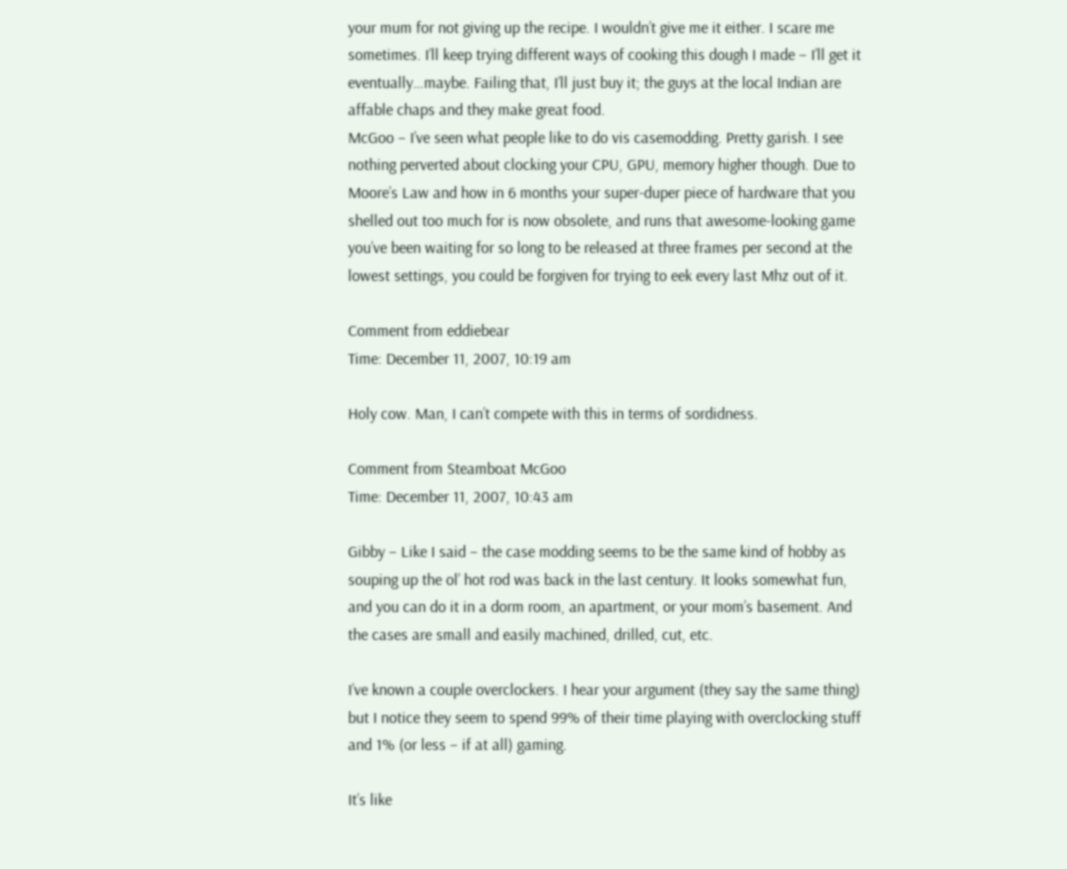your mum for not giving up the recipe. I wouldn’t give me it either. I scare me sometimes. I’ll keep trying different ways of cooking this dough I made – I’ll get it eventually…maybe. Failing that, I’ll just buy it; the guys at the local Indian are affable chaps and they make great food.
McGoo – I’ve seen what people like to do vis casemodding. Pretty garish. I see nothing perverted about clocking your CPU, GPU, memory higher though. Due to Moore’s Law and how in 6 months your super-duper piece of hardware that you shelled out too much for is now obsolete, and runs that awesome-looking game you’ve been waiting for so long to be released at three frames per second at the lowest settings, you could be forgiven for trying to eek every last Mhz out of it.

Comment from eddiebear
Time: December 11, 2007, 10:19 am

Holy cow. Man, I can’t compete with this in terms of sordidness.

Comment from Steamboat McGoo
Time: December 11, 2007, 10:43 am

Gibby – Like I said – the case modding seems to be the same kind of hobby as souping up the ol’ hot rod was back in the last century. It looks somewhat fun, and you can do it in a dorm room, an apartment, or your mom’s basement. And the cases are small and easily machined, drilled, cut, etc.

I’ve known a couple overclockers. I hear your argument (they say the same thing) but I notice they seem to spend 99% of their time playing with overclocking stuff and 1% (or less – if at all) gaming.

It’s like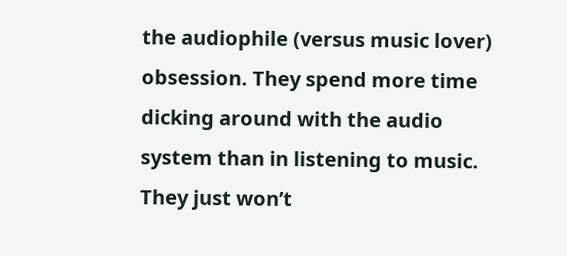the audiophile (versus music lover) obsession. They spend more time dicking around with the audio system than in listening to music. They just won’t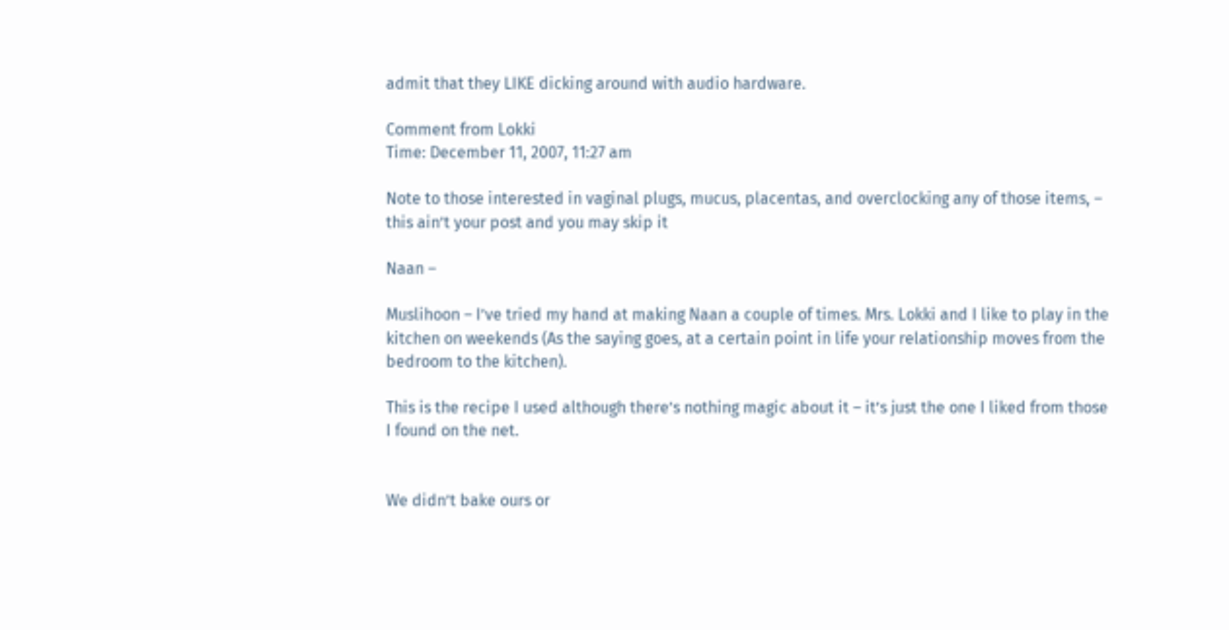admit that they LIKE dicking around with audio hardware.

Comment from Lokki
Time: December 11, 2007, 11:27 am

Note to those interested in vaginal plugs, mucus, placentas, and overclocking any of those items, – this ain’t your post and you may skip it

Naan –

Muslihoon – I’ve tried my hand at making Naan a couple of times. Mrs. Lokki and I like to play in the kitchen on weekends (As the saying goes, at a certain point in life your relationship moves from the bedroom to the kitchen).

This is the recipe I used although there’s nothing magic about it – it’s just the one I liked from those I found on the net.


We didn’t bake ours or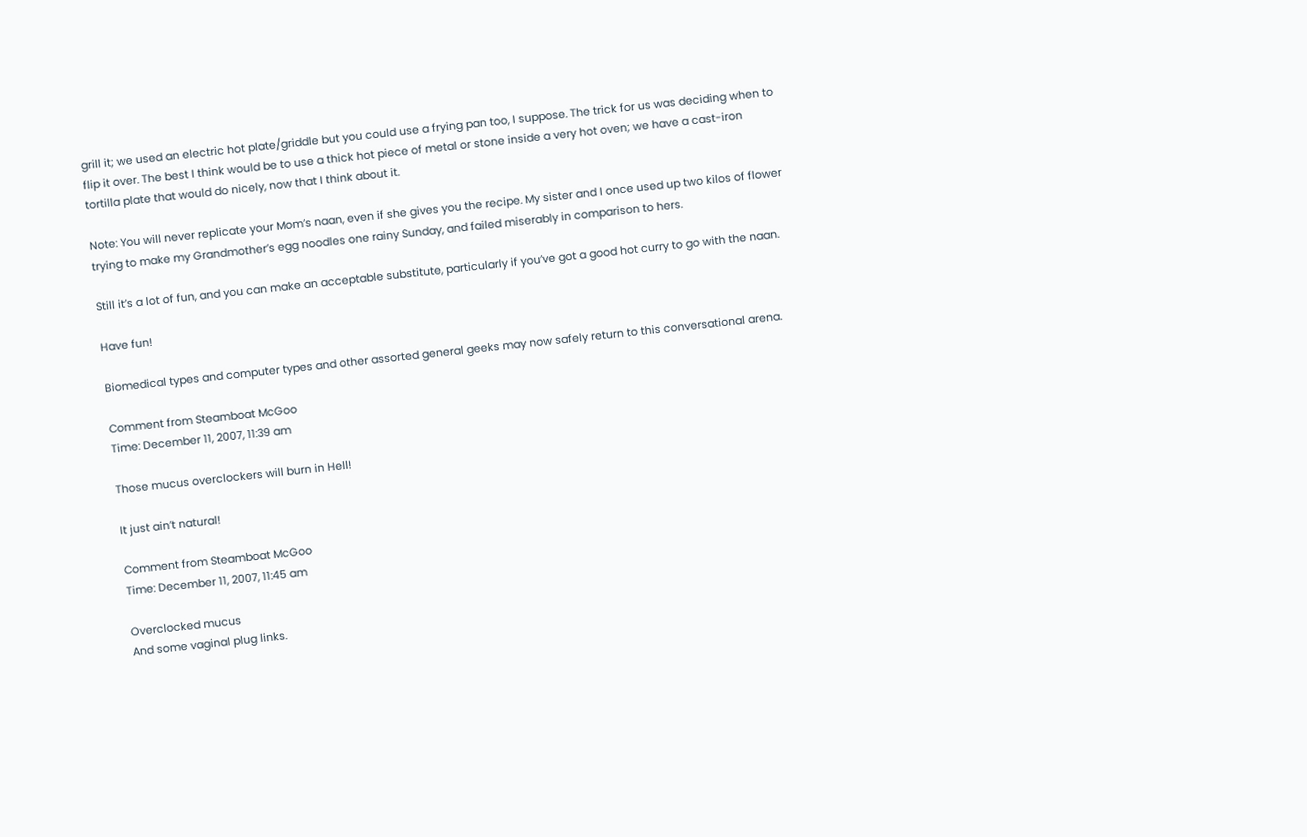grill it; we used an electric hot plate/griddle but you could use a frying pan too, I suppose. The trick for us was deciding when to flip it over. The best I think would be to use a thick hot piece of metal or stone inside a very hot oven; we have a cast-iron tortilla plate that would do nicely, now that I think about it.

Note: You will never replicate your Mom’s naan, even if she gives you the recipe. My sister and I once used up two kilos of flower trying to make my Grandmother’s egg noodles one rainy Sunday, and failed miserably in comparison to hers.

Still it’s a lot of fun, and you can make an acceptable substitute, particularly if you’ve got a good hot curry to go with the naan.

Have fun!

Biomedical types and computer types and other assorted general geeks may now safely return to this conversational arena.

Comment from Steamboat McGoo
Time: December 11, 2007, 11:39 am

Those mucus overclockers will burn in Hell!

It just ain’t natural!

Comment from Steamboat McGoo
Time: December 11, 2007, 11:45 am

Overclocked mucus
And some vaginal plug links.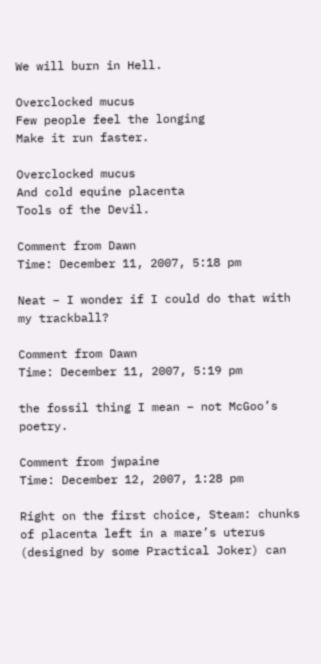We will burn in Hell.

Overclocked mucus
Few people feel the longing
Make it run faster.

Overclocked mucus
And cold equine placenta
Tools of the Devil.

Comment from Dawn
Time: December 11, 2007, 5:18 pm

Neat – I wonder if I could do that with my trackball?

Comment from Dawn
Time: December 11, 2007, 5:19 pm

the fossil thing I mean – not McGoo’s poetry.

Comment from jwpaine
Time: December 12, 2007, 1:28 pm

Right on the first choice, Steam: chunks of placenta left in a mare’s uterus (designed by some Practical Joker) can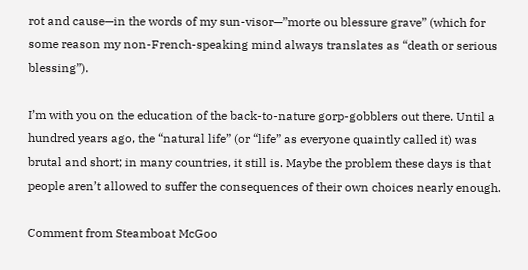rot and cause—in the words of my sun-visor—”morte ou blessure grave” (which for some reason my non-French-speaking mind always translates as “death or serious blessing”).

I’m with you on the education of the back-to-nature gorp-gobblers out there. Until a hundred years ago, the “natural life” (or “life” as everyone quaintly called it) was brutal and short; in many countries, it still is. Maybe the problem these days is that people aren’t allowed to suffer the consequences of their own choices nearly enough.

Comment from Steamboat McGoo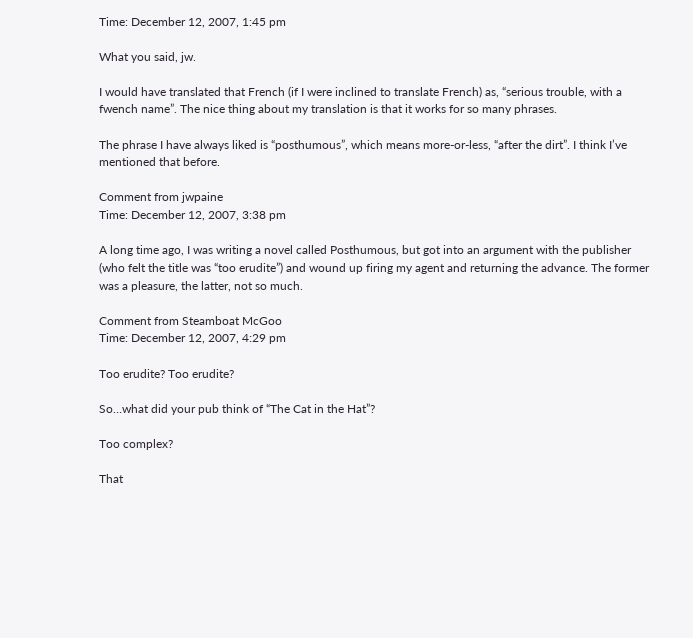Time: December 12, 2007, 1:45 pm

What you said, jw.

I would have translated that French (if I were inclined to translate French) as, “serious trouble, with a fwench name”. The nice thing about my translation is that it works for so many phrases.

The phrase I have always liked is “posthumous”, which means more-or-less, “after the dirt”. I think I’ve mentioned that before.

Comment from jwpaine
Time: December 12, 2007, 3:38 pm

A long time ago, I was writing a novel called Posthumous, but got into an argument with the publisher (who felt the title was “too erudite”) and wound up firing my agent and returning the advance. The former was a pleasure, the latter, not so much.

Comment from Steamboat McGoo
Time: December 12, 2007, 4:29 pm

Too erudite? Too erudite?

So…what did your pub think of “The Cat in the Hat”?

Too complex?

That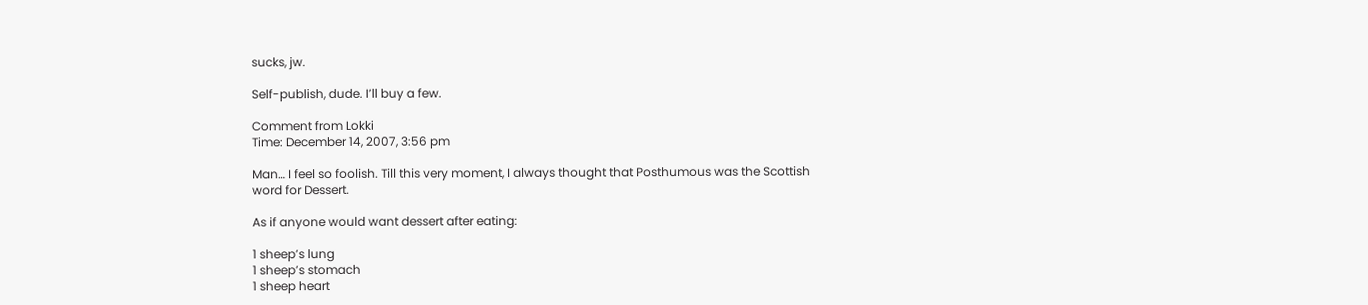sucks, jw.

Self-publish, dude. I’ll buy a few.

Comment from Lokki
Time: December 14, 2007, 3:56 pm

Man… I feel so foolish. Till this very moment, I always thought that Posthumous was the Scottish word for Dessert.

As if anyone would want dessert after eating:

1 sheep’s lung
1 sheep’s stomach
1 sheep heart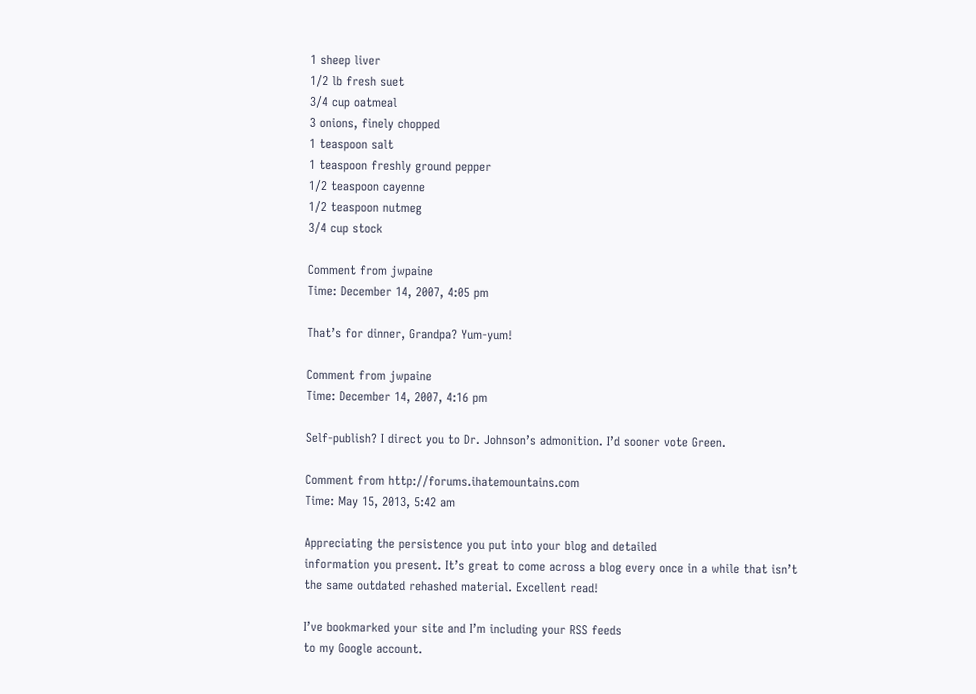1 sheep liver
1/2 lb fresh suet
3/4 cup oatmeal
3 onions, finely chopped
1 teaspoon salt
1 teaspoon freshly ground pepper
1/2 teaspoon cayenne
1/2 teaspoon nutmeg
3/4 cup stock

Comment from jwpaine
Time: December 14, 2007, 4:05 pm

That’s for dinner, Grandpa? Yum-yum!

Comment from jwpaine
Time: December 14, 2007, 4:16 pm

Self-publish? I direct you to Dr. Johnson’s admonition. I’d sooner vote Green.

Comment from http://forums.ihatemountains.com
Time: May 15, 2013, 5:42 am

Appreciating the persistence you put into your blog and detailed
information you present. It’s great to come across a blog every once in a while that isn’t
the same outdated rehashed material. Excellent read!

I’ve bookmarked your site and I’m including your RSS feeds
to my Google account.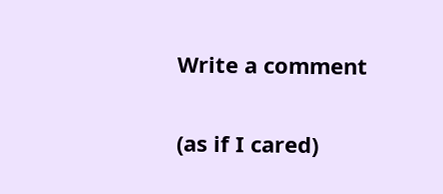Write a comment

(as if I cared)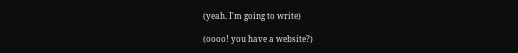(yeah. I'm going to write)

(oooo! you have a website?)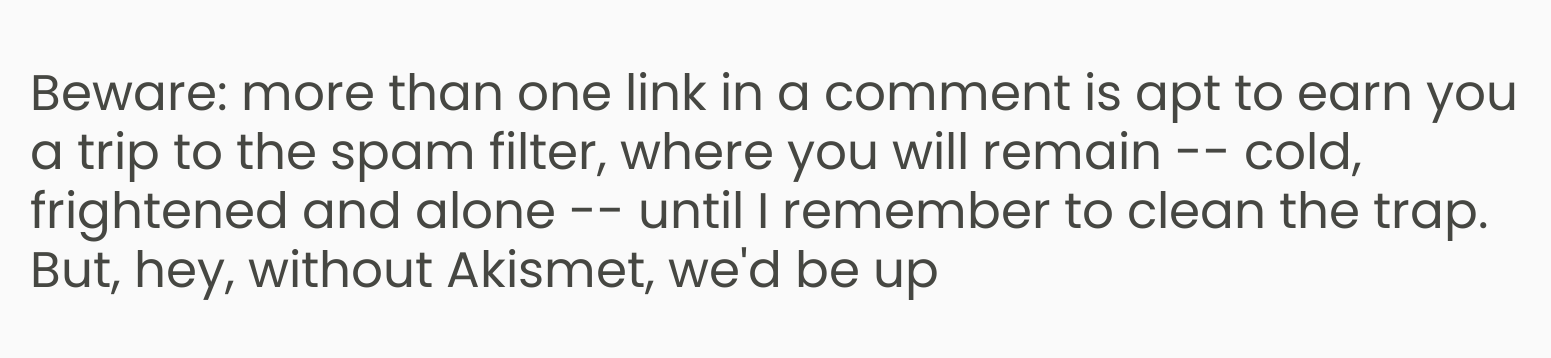Beware: more than one link in a comment is apt to earn you a trip to the spam filter, where you will remain -- cold, frightened and alone -- until I remember to clean the trap. But, hey, without Akismet, we'd be up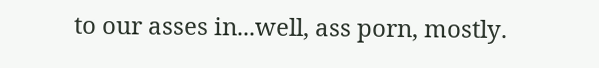to our asses in...well, ass porn, mostly.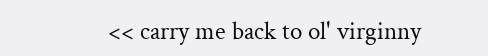<< carry me back to ol' virginny